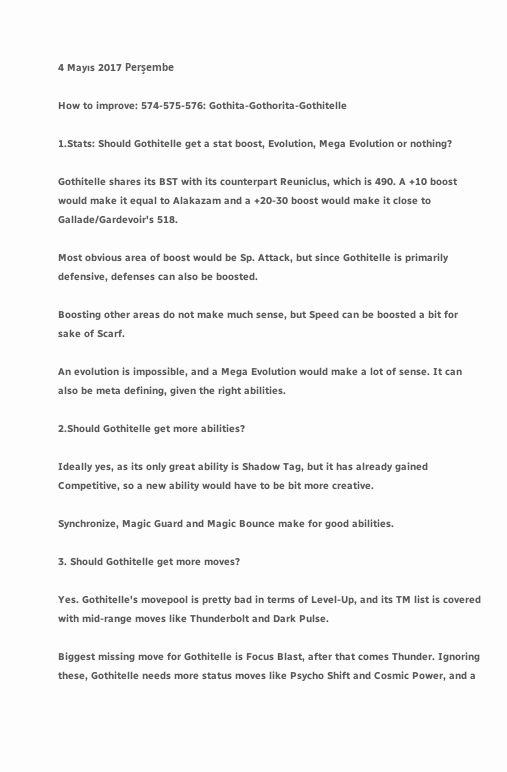4 Mayıs 2017 Perşembe

How to improve: 574-575-576: Gothita-Gothorita-Gothitelle

1.Stats: Should Gothitelle get a stat boost, Evolution, Mega Evolution or nothing?

Gothitelle shares its BST with its counterpart Reuniclus, which is 490. A +10 boost would make it equal to Alakazam and a +20-30 boost would make it close to Gallade/Gardevoir's 518.

Most obvious area of boost would be Sp. Attack, but since Gothitelle is primarily defensive, defenses can also be boosted.

Boosting other areas do not make much sense, but Speed can be boosted a bit for sake of Scarf.

An evolution is impossible, and a Mega Evolution would make a lot of sense. It can also be meta defining, given the right abilities.

2.Should Gothitelle get more abilities?

Ideally yes, as its only great ability is Shadow Tag, but it has already gained Competitive, so a new ability would have to be bit more creative.

Synchronize, Magic Guard and Magic Bounce make for good abilities.

3. Should Gothitelle get more moves?

Yes. Gothitelle's movepool is pretty bad in terms of Level-Up, and its TM list is covered with mid-range moves like Thunderbolt and Dark Pulse.

Biggest missing move for Gothitelle is Focus Blast, after that comes Thunder. Ignoring these, Gothitelle needs more status moves like Psycho Shift and Cosmic Power, and a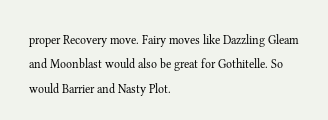proper Recovery move. Fairy moves like Dazzling Gleam and Moonblast would also be great for Gothitelle. So would Barrier and Nasty Plot.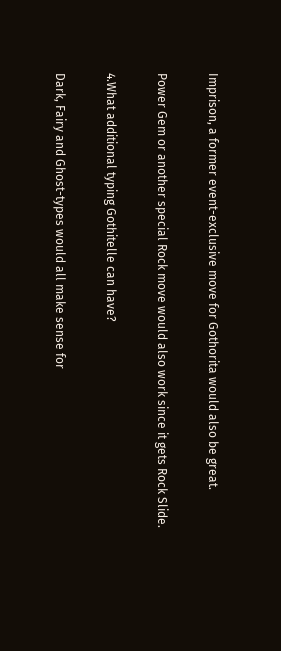Imprison, a former event-exclusive move for Gothorita would also be great.

Power Gem or another special Rock move would also work since it gets Rock Slide.

4.What additional typing Gothitelle can have?

Dark, Fairy and Ghost-types would all make sense for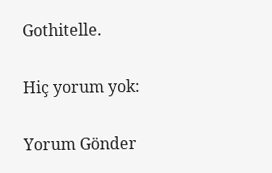Gothitelle.

Hiç yorum yok:

Yorum Gönder